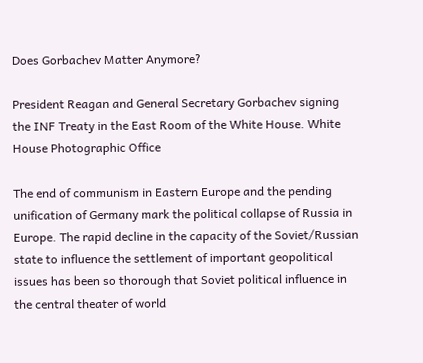Does Gorbachev Matter Anymore?

President Reagan and General Secretary Gorbachev signing the INF Treaty in the East Room of the White House. White House Photographic Office

The end of communism in Eastern Europe and the pending unification of Germany mark the political collapse of Russia in Europe. The rapid decline in the capacity of the Soviet/Russian state to influence the settlement of important geopolitical issues has been so thorough that Soviet political influence in the central theater of world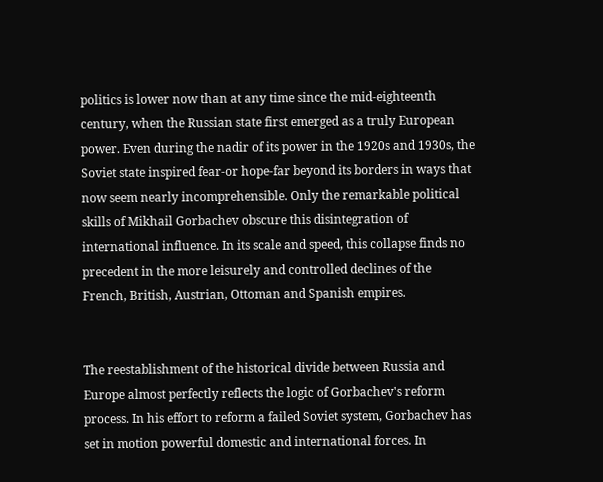politics is lower now than at any time since the mid-eighteenth century, when the Russian state first emerged as a truly European power. Even during the nadir of its power in the 1920s and 1930s, the Soviet state inspired fear-or hope-far beyond its borders in ways that now seem nearly incomprehensible. Only the remarkable political skills of Mikhail Gorbachev obscure this disintegration of international influence. In its scale and speed, this collapse finds no precedent in the more leisurely and controlled declines of the French, British, Austrian, Ottoman and Spanish empires.


The reestablishment of the historical divide between Russia and Europe almost perfectly reflects the logic of Gorbachev's reform process. In his effort to reform a failed Soviet system, Gorbachev has set in motion powerful domestic and international forces. In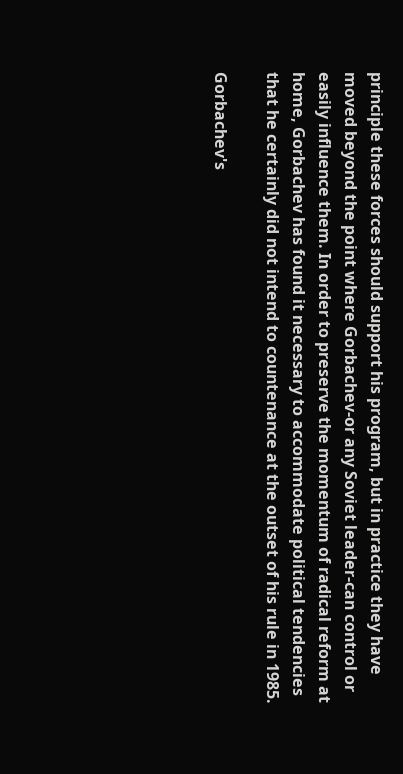principle these forces should support his program, but in practice they have moved beyond the point where Gorbachev-or any Soviet leader-can control or easily influence them. In order to preserve the momentum of radical reform at home, Gorbachev has found it necessary to accommodate political tendencies that he certainly did not intend to countenance at the outset of his rule in 1985.

Gorbachev's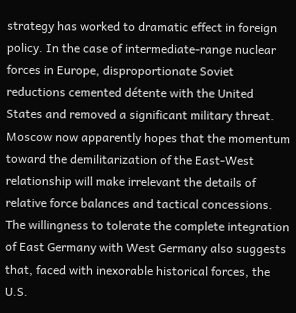strategy has worked to dramatic effect in foreign policy. In the case of intermediate-range nuclear forces in Europe, disproportionate Soviet reductions cemented détente with the United States and removed a significant military threat. Moscow now apparently hopes that the momentum toward the demilitarization of the East-West relationship will make irrelevant the details of relative force balances and tactical concessions. The willingness to tolerate the complete integration of East Germany with West Germany also suggests that, faced with inexorable historical forces, the U.S.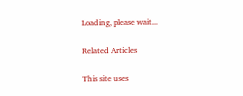Loading, please wait...

Related Articles

This site uses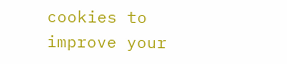cookies to improve your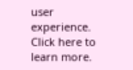user experience. Click here to learn more.